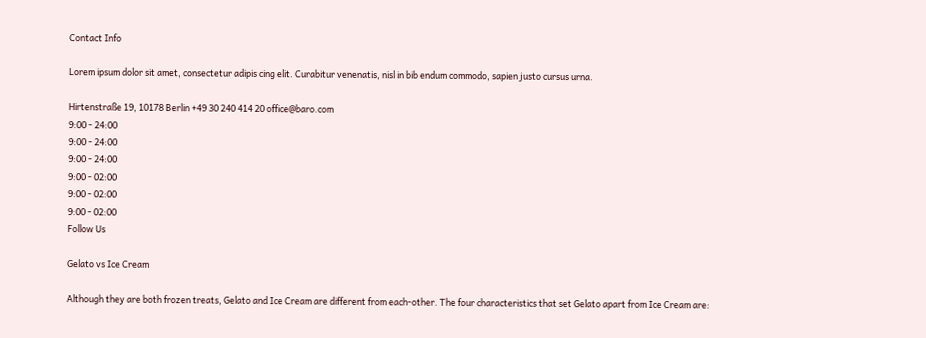Contact Info

Lorem ipsum dolor sit amet, consectetur adipis cing elit. Curabitur venenatis, nisl in bib endum commodo, sapien justo cursus urna.

Hirtenstraße 19, 10178 Berlin +49 30 240 414 20 office@baro.com
9:00 - 24:00
9:00 - 24:00
9:00 - 24:00
9:00 - 02:00
9:00 - 02:00
9:00 - 02:00
Follow Us

Gelato vs Ice Cream

Although they are both frozen treats, Gelato and Ice Cream are different from each-other. The four characteristics that set Gelato apart from Ice Cream are: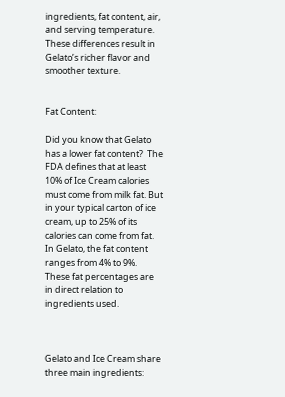ingredients, fat content, air, and serving temperature. These differences result in Gelato’s richer flavor and smoother texture.


Fat Content:

Did you know that Gelato has a lower fat content?  The FDA defines that at least 10% of Ice Cream calories must come from milk fat. But in your typical carton of ice cream, up to 25% of its calories can come from fat.  In Gelato, the fat content ranges from 4% to 9%. These fat percentages are in direct relation to ingredients used.



Gelato and Ice Cream share three main ingredients: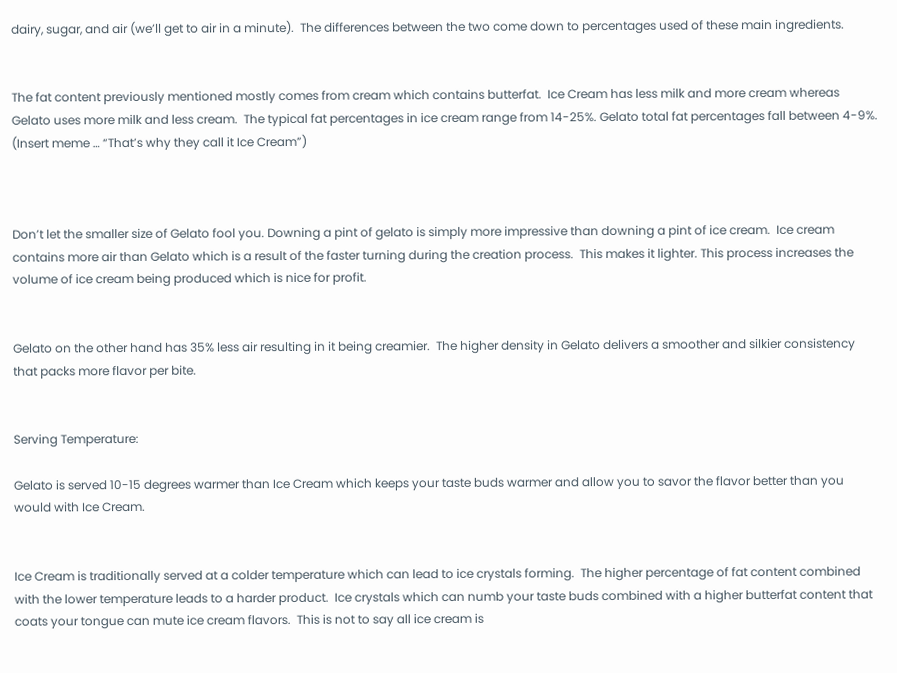dairy, sugar, and air (we’ll get to air in a minute).  The differences between the two come down to percentages used of these main ingredients.


The fat content previously mentioned mostly comes from cream which contains butterfat.  Ice Cream has less milk and more cream whereas Gelato uses more milk and less cream.  The typical fat percentages in ice cream range from 14-25%. Gelato total fat percentages fall between 4-9%.  (Insert meme … “That’s why they call it Ice Cream”)



Don’t let the smaller size of Gelato fool you. Downing a pint of gelato is simply more impressive than downing a pint of ice cream.  Ice cream contains more air than Gelato which is a result of the faster turning during the creation process.  This makes it lighter. This process increases the volume of ice cream being produced which is nice for profit.


Gelato on the other hand has 35% less air resulting in it being creamier.  The higher density in Gelato delivers a smoother and silkier consistency that packs more flavor per bite.


Serving Temperature:

Gelato is served 10-15 degrees warmer than Ice Cream which keeps your taste buds warmer and allow you to savor the flavor better than you would with Ice Cream.


Ice Cream is traditionally served at a colder temperature which can lead to ice crystals forming.  The higher percentage of fat content combined with the lower temperature leads to a harder product.  Ice crystals which can numb your taste buds combined with a higher butterfat content that coats your tongue can mute ice cream flavors.  This is not to say all ice cream is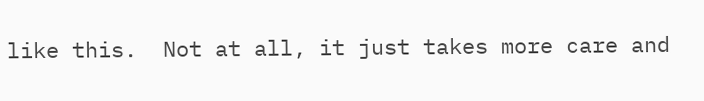like this.  Not at all, it just takes more care and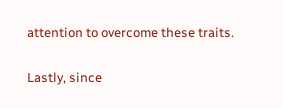attention to overcome these traits.


Lastly, since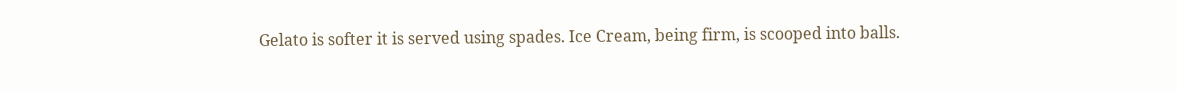Gelato is softer it is served using spades. Ice Cream, being firm, is scooped into balls.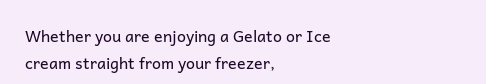Whether you are enjoying a Gelato or Ice cream straight from your freezer,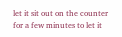let it sit out on the counter for a few minutes to let it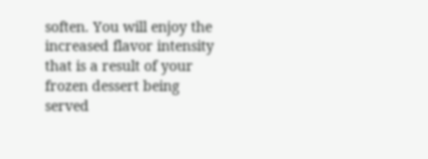soften. You will enjoy the increased flavor intensity that is a result of your frozen dessert being served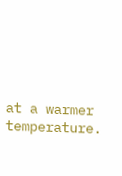at a warmer temperature.